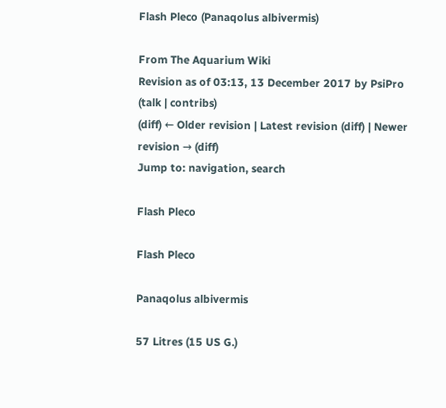Flash Pleco (Panaqolus albivermis)

From The Aquarium Wiki
Revision as of 03:13, 13 December 2017 by PsiPro (talk | contribs)
(diff) ← Older revision | Latest revision (diff) | Newer revision → (diff)
Jump to: navigation, search

Flash Pleco

Flash Pleco

Panaqolus albivermis

57 Litres (15 US G.)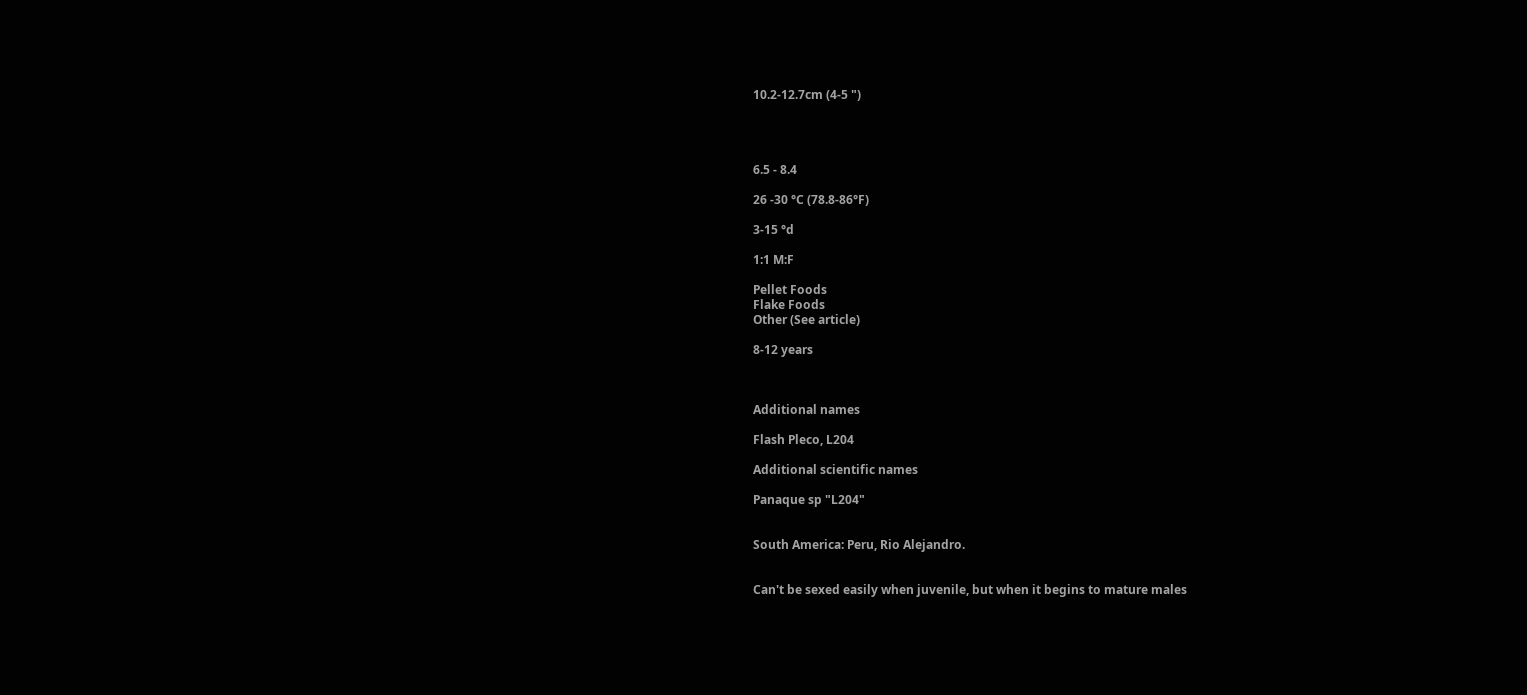10.2-12.7cm (4-5 ")




6.5 - 8.4

26 -30 °C (78.8-86°F)

3-15 °d

1:1 M:F

Pellet Foods
Flake Foods
Other (See article)

8-12 years



Additional names

Flash Pleco, L204

Additional scientific names

Panaque sp "L204"


South America: Peru, Rio Alejandro.


Can't be sexed easily when juvenile, but when it begins to mature males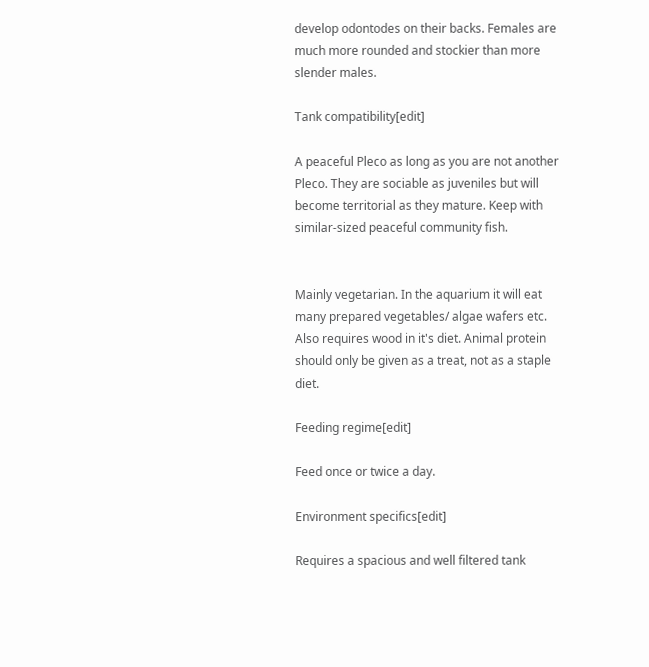develop odontodes on their backs. Females are much more rounded and stockier than more slender males.

Tank compatibility[edit]

A peaceful Pleco as long as you are not another Pleco. They are sociable as juveniles but will become territorial as they mature. Keep with similar-sized peaceful community fish.


Mainly vegetarian. In the aquarium it will eat many prepared vegetables/ algae wafers etc. Also requires wood in it's diet. Animal protein should only be given as a treat, not as a staple diet.

Feeding regime[edit]

Feed once or twice a day.

Environment specifics[edit]

Requires a spacious and well filtered tank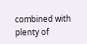combined with plenty of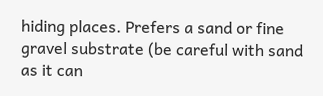hiding places. Prefers a sand or fine gravel substrate (be careful with sand as it can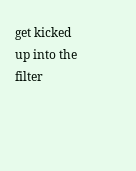get kicked up into the filter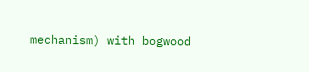mechanism) with bogwood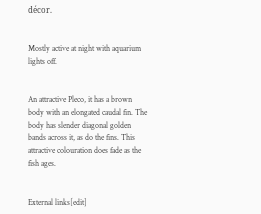décor.


Mostly active at night with aquarium lights off.


An attractive Pleco, it has a brown body with an elongated caudal fin. The body has slender diagonal golden bands across it, as do the fins. This attractive colouration does fade as the fish ages.


External links[edit]